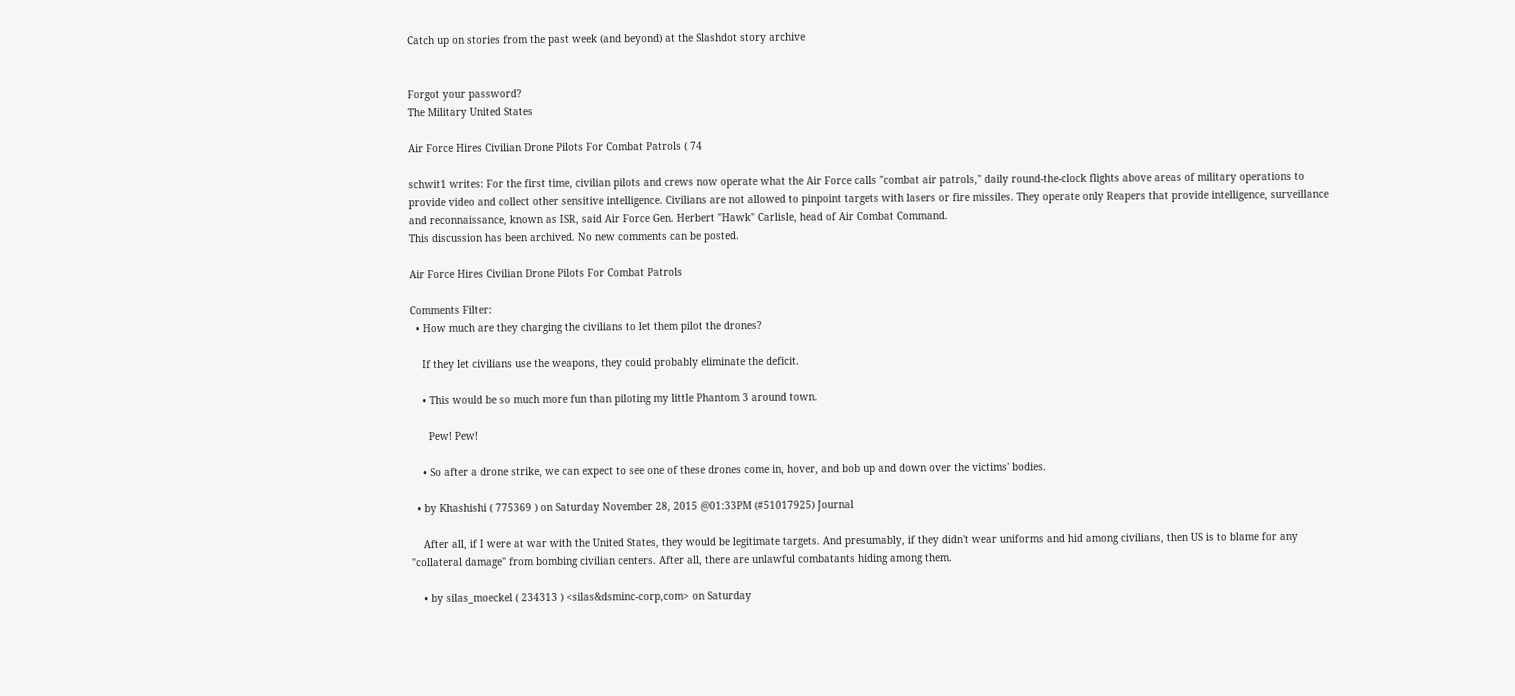Catch up on stories from the past week (and beyond) at the Slashdot story archive


Forgot your password?
The Military United States

Air Force Hires Civilian Drone Pilots For Combat Patrols ( 74

schwit1 writes: For the first time, civilian pilots and crews now operate what the Air Force calls "combat air patrols," daily round-the-clock flights above areas of military operations to provide video and collect other sensitive intelligence. Civilians are not allowed to pinpoint targets with lasers or fire missiles. They operate only Reapers that provide intelligence, surveillance and reconnaissance, known as ISR, said Air Force Gen. Herbert "Hawk" Carlisle, head of Air Combat Command.
This discussion has been archived. No new comments can be posted.

Air Force Hires Civilian Drone Pilots For Combat Patrols

Comments Filter:
  • How much are they charging the civilians to let them pilot the drones?

    If they let civilians use the weapons, they could probably eliminate the deficit.

    • This would be so much more fun than piloting my little Phantom 3 around town.

      Pew! Pew!

    • So after a drone strike, we can expect to see one of these drones come in, hover, and bob up and down over the victims' bodies.

  • by Khashishi ( 775369 ) on Saturday November 28, 2015 @01:33PM (#51017925) Journal

    After all, if I were at war with the United States, they would be legitimate targets. And presumably, if they didn't wear uniforms and hid among civilians, then US is to blame for any "collateral damage" from bombing civilian centers. After all, there are unlawful combatants hiding among them.

    • by silas_moeckel ( 234313 ) <silas&dsminc-corp,com> on Saturday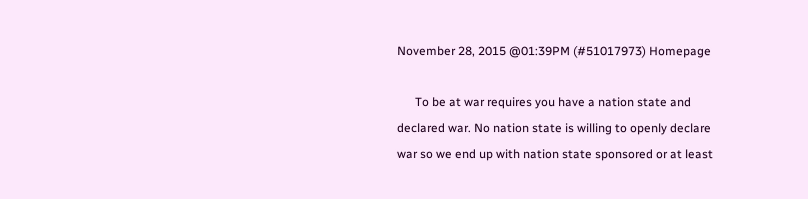November 28, 2015 @01:39PM (#51017973) Homepage

      To be at war requires you have a nation state and declared war. No nation state is willing to openly declare war so we end up with nation state sponsored or at least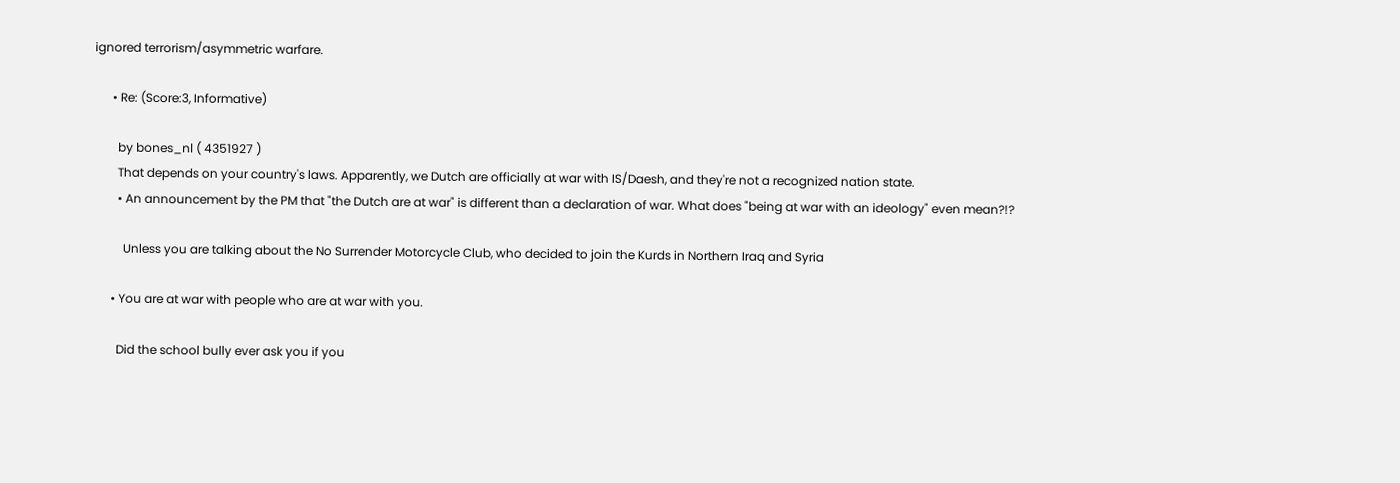ignored terrorism/asymmetric warfare.

      • Re: (Score:3, Informative)

        by bones_nl ( 4351927 )
        That depends on your country's laws. Apparently, we Dutch are officially at war with IS/Daesh, and they're not a recognized nation state.
        • An announcement by the PM that "the Dutch are at war" is different than a declaration of war. What does "being at war with an ideology" even mean?!?

          Unless you are talking about the No Surrender Motorcycle Club, who decided to join the Kurds in Northern Iraq and Syria

      • You are at war with people who are at war with you.

        Did the school bully ever ask you if you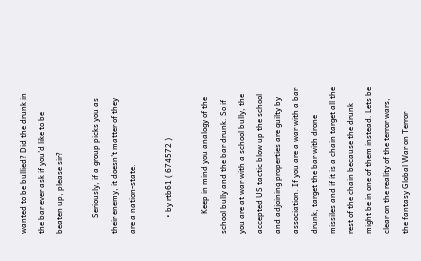wanted to be bullied? Did the drunk in the bar ever ask if you'd like to be beaten up, please sir?

        Seriously, if a group picks you as their enemy, it doesn't matter of they are a nation-state.

        • by rtb61 ( 674572 )

          Keep in mind you analogy of the school bully and the bar drunk. So if you are at war with a school bully, the accepted US tactic blow up the school and adjoining properties are guilty by association. If you are a war with a bar drunk, target the bar with drone missiles and if it is a chain target all the rest of the chain because the drunk might be in one of them instead. Lets be clear on the reality of the terror wars, the fantasy Global War on Terror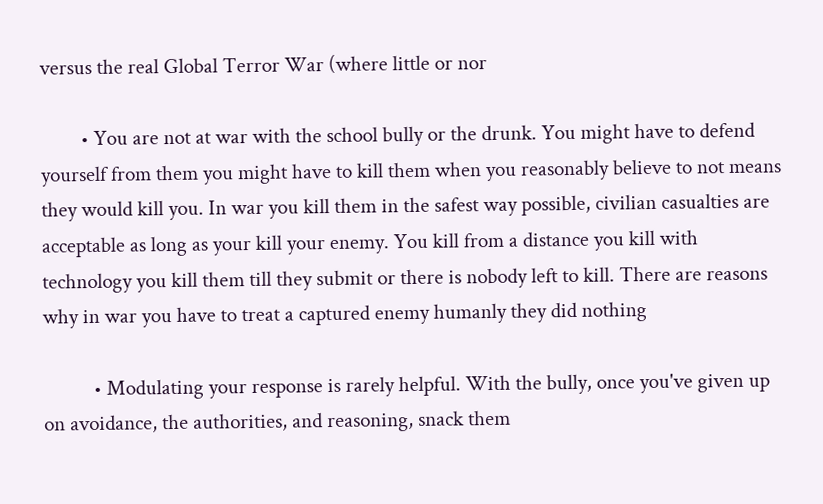versus the real Global Terror War (where little or nor

        • You are not at war with the school bully or the drunk. You might have to defend yourself from them you might have to kill them when you reasonably believe to not means they would kill you. In war you kill them in the safest way possible, civilian casualties are acceptable as long as your kill your enemy. You kill from a distance you kill with technology you kill them till they submit or there is nobody left to kill. There are reasons why in war you have to treat a captured enemy humanly they did nothing

          • Modulating your response is rarely helpful. With the bully, once you've given up on avoidance, the authorities, and reasoning, snack them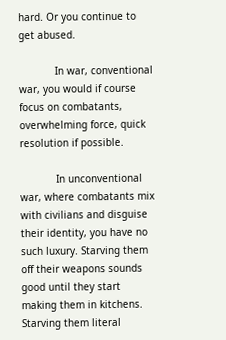hard. Or you continue to get abused.

            In war, conventional war, you would if course focus on combatants, overwhelming force, quick resolution if possible.

            In unconventional war, where combatants mix with civilians and disguise their identity, you have no such luxury. Starving them off their weapons sounds good until they start making them in kitchens. Starving them literal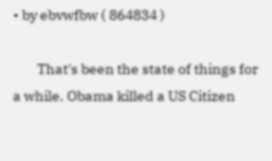• by ebvwfbw ( 864834 )

        That's been the state of things for a while. Obama killed a US Citizen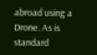abroad using a Drone. As is standard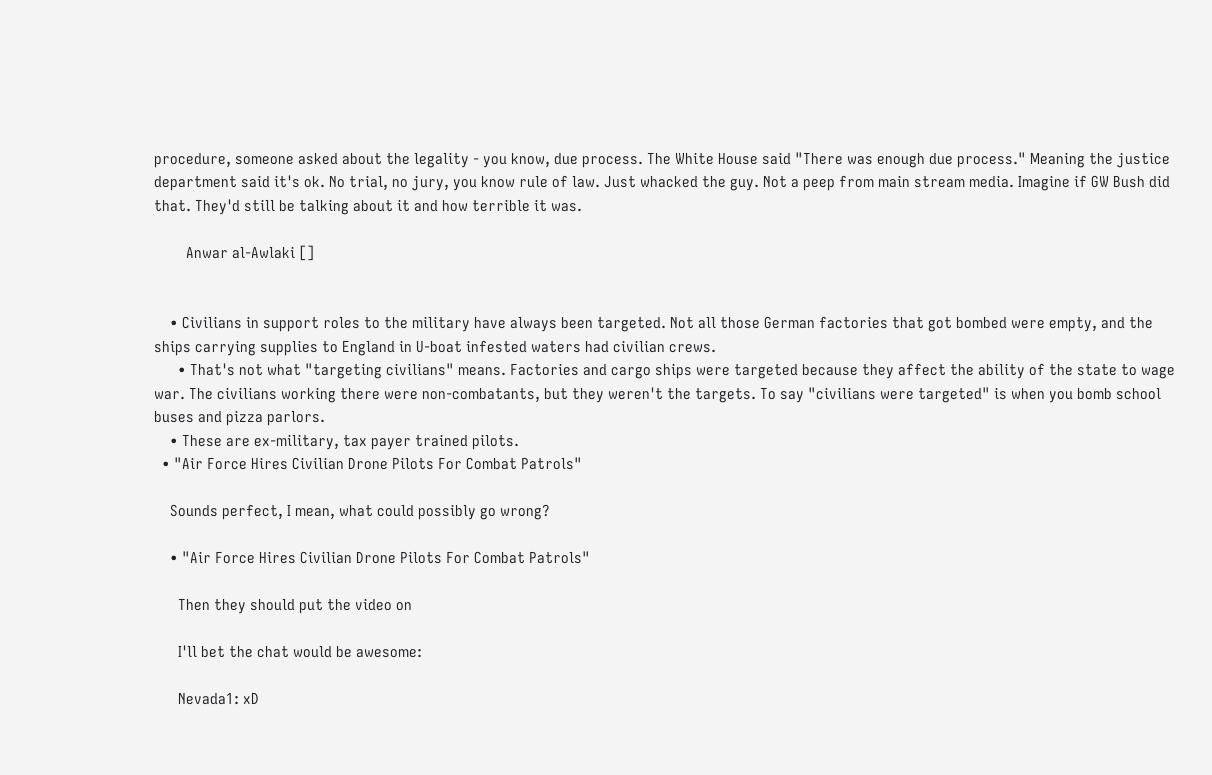procedure, someone asked about the legality - you know, due process. The White House said "There was enough due process." Meaning the justice department said it's ok. No trial, no jury, you know rule of law. Just whacked the guy. Not a peep from main stream media. Imagine if GW Bush did that. They'd still be talking about it and how terrible it was.

        Anwar al-Awlaki []


    • Civilians in support roles to the military have always been targeted. Not all those German factories that got bombed were empty, and the ships carrying supplies to England in U-boat infested waters had civilian crews.
      • That's not what "targeting civilians" means. Factories and cargo ships were targeted because they affect the ability of the state to wage war. The civilians working there were non-combatants, but they weren't the targets. To say "civilians were targeted" is when you bomb school buses and pizza parlors.
    • These are ex-military, tax payer trained pilots.
  • "Air Force Hires Civilian Drone Pilots For Combat Patrols"

    Sounds perfect, I mean, what could possibly go wrong?

    • "Air Force Hires Civilian Drone Pilots For Combat Patrols"

      Then they should put the video on

      I'll bet the chat would be awesome:

      Nevada1: xD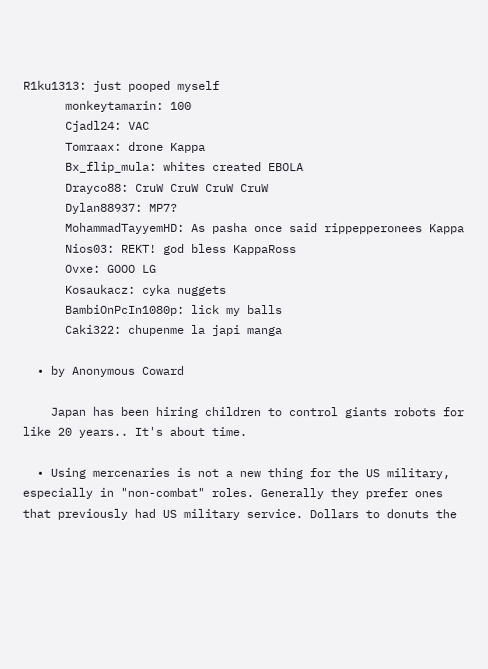R1ku1313: just pooped myself
      monkeytamarin: 100
      Cjadl24: VAC
      Tomraax: drone Kappa
      Bx_flip_mula: whites created EBOLA
      Drayco88: CruW CruW CruW CruW
      Dylan88937: MP7?
      MohammadTayyemHD: As pasha once said rippepperonees Kappa
      Nios03: REKT! god bless KappaRoss
      Ovxe: GOOO LG
      Kosaukacz: cyka nuggets
      BambiOnPcIn1080p: lick my balls
      Caki322: chupenme la japi manga

  • by Anonymous Coward

    Japan has been hiring children to control giants robots for like 20 years.. It's about time.

  • Using mercenaries is not a new thing for the US military, especially in "non-combat" roles. Generally they prefer ones that previously had US military service. Dollars to donuts the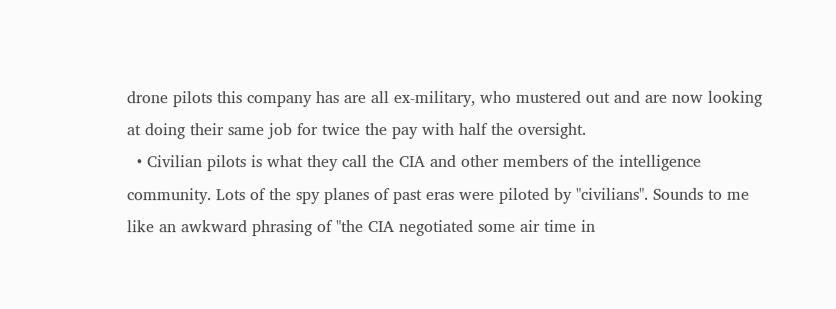drone pilots this company has are all ex-military, who mustered out and are now looking at doing their same job for twice the pay with half the oversight.
  • Civilian pilots is what they call the CIA and other members of the intelligence community. Lots of the spy planes of past eras were piloted by "civilians". Sounds to me like an awkward phrasing of "the CIA negotiated some air time in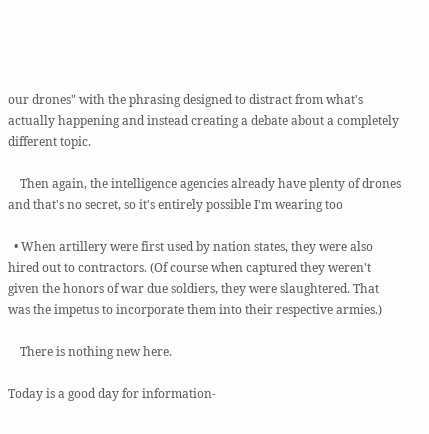our drones" with the phrasing designed to distract from what's actually happening and instead creating a debate about a completely different topic.

    Then again, the intelligence agencies already have plenty of drones and that's no secret, so it's entirely possible I'm wearing too

  • When artillery were first used by nation states, they were also hired out to contractors. (Of course when captured they weren't given the honors of war due soldiers, they were slaughtered. That was the impetus to incorporate them into their respective armies.)

    There is nothing new here.

Today is a good day for information-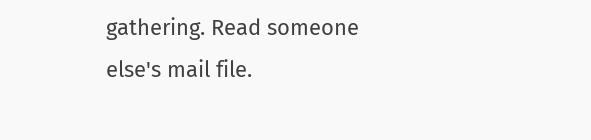gathering. Read someone else's mail file.